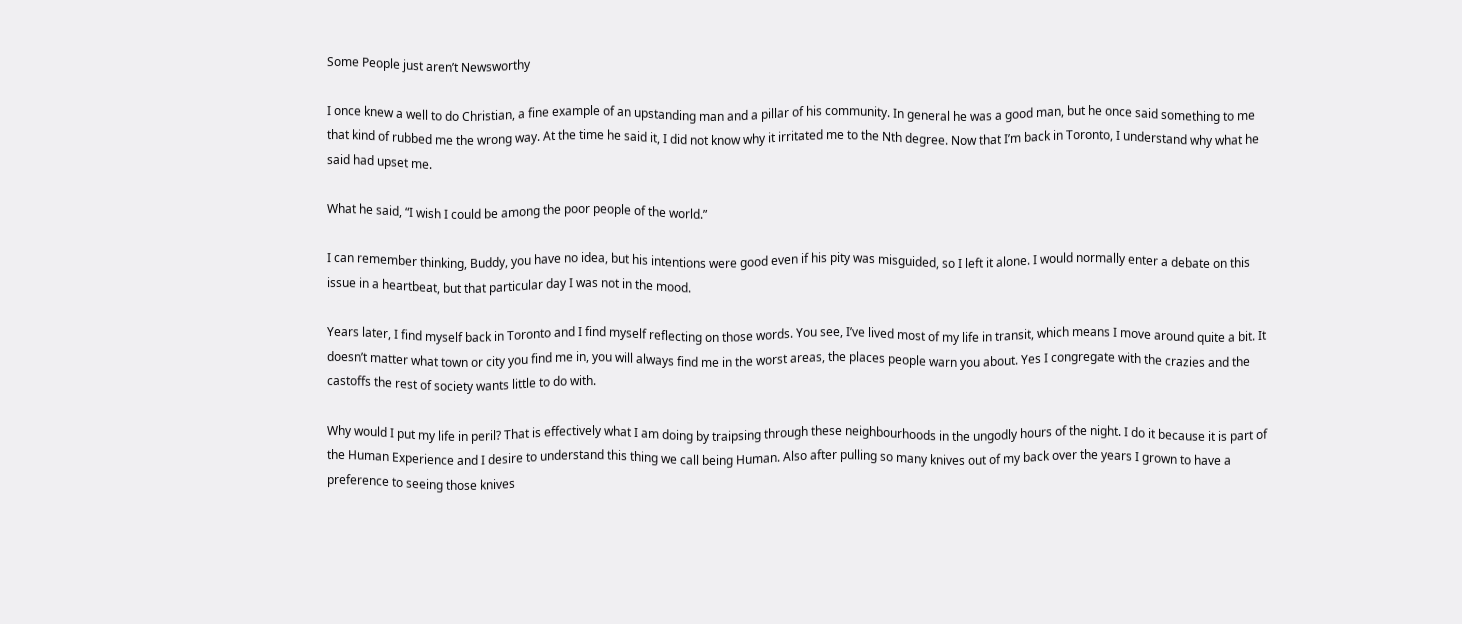Some People just aren’t Newsworthy

I once knew a well to do Christian, a fine example of an upstanding man and a pillar of his community. In general he was a good man, but he once said something to me that kind of rubbed me the wrong way. At the time he said it, I did not know why it irritated me to the Nth degree. Now that I’m back in Toronto, I understand why what he said had upset me.

What he said, “I wish I could be among the poor people of the world.”

I can remember thinking, Buddy, you have no idea, but his intentions were good even if his pity was misguided, so I left it alone. I would normally enter a debate on this issue in a heartbeat, but that particular day I was not in the mood.

Years later, I find myself back in Toronto and I find myself reflecting on those words. You see, I’ve lived most of my life in transit, which means I move around quite a bit. It doesn’t matter what town or city you find me in, you will always find me in the worst areas, the places people warn you about. Yes I congregate with the crazies and the castoffs the rest of society wants little to do with.

Why would I put my life in peril? That is effectively what I am doing by traipsing through these neighbourhoods in the ungodly hours of the night. I do it because it is part of the Human Experience and I desire to understand this thing we call being Human. Also after pulling so many knives out of my back over the years I grown to have a preference to seeing those knives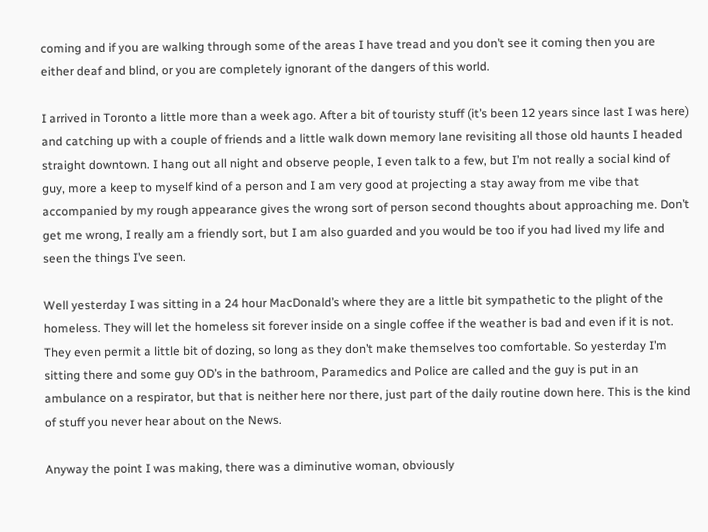coming and if you are walking through some of the areas I have tread and you don’t see it coming then you are either deaf and blind, or you are completely ignorant of the dangers of this world.

I arrived in Toronto a little more than a week ago. After a bit of touristy stuff (it’s been 12 years since last I was here) and catching up with a couple of friends and a little walk down memory lane revisiting all those old haunts I headed straight downtown. I hang out all night and observe people, I even talk to a few, but I’m not really a social kind of guy, more a keep to myself kind of a person and I am very good at projecting a stay away from me vibe that accompanied by my rough appearance gives the wrong sort of person second thoughts about approaching me. Don’t get me wrong, I really am a friendly sort, but I am also guarded and you would be too if you had lived my life and seen the things I’ve seen.

Well yesterday I was sitting in a 24 hour MacDonald’s where they are a little bit sympathetic to the plight of the homeless. They will let the homeless sit forever inside on a single coffee if the weather is bad and even if it is not. They even permit a little bit of dozing, so long as they don’t make themselves too comfortable. So yesterday I’m sitting there and some guy OD’s in the bathroom, Paramedics and Police are called and the guy is put in an ambulance on a respirator, but that is neither here nor there, just part of the daily routine down here. This is the kind of stuff you never hear about on the News.

Anyway the point I was making, there was a diminutive woman, obviously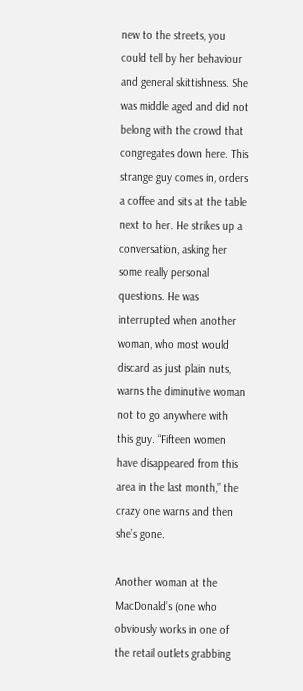new to the streets, you could tell by her behaviour and general skittishness. She was middle aged and did not belong with the crowd that congregates down here. This strange guy comes in, orders a coffee and sits at the table next to her. He strikes up a conversation, asking her some really personal questions. He was interrupted when another woman, who most would discard as just plain nuts, warns the diminutive woman not to go anywhere with this guy. “Fifteen women have disappeared from this area in the last month,” the crazy one warns and then she’s gone.

Another woman at the MacDonald’s (one who obviously works in one of the retail outlets grabbing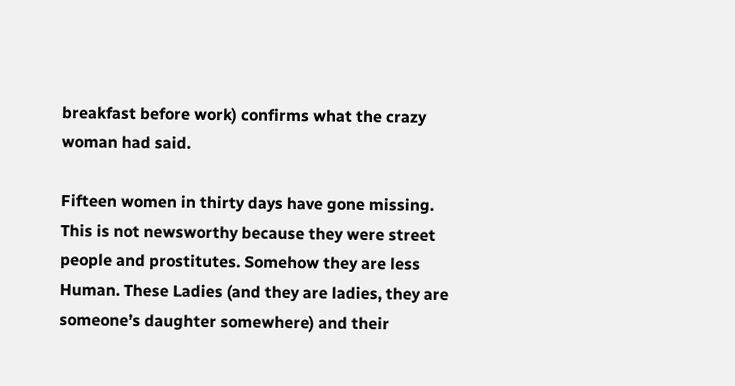breakfast before work) confirms what the crazy woman had said.

Fifteen women in thirty days have gone missing. This is not newsworthy because they were street people and prostitutes. Somehow they are less Human. These Ladies (and they are ladies, they are someone’s daughter somewhere) and their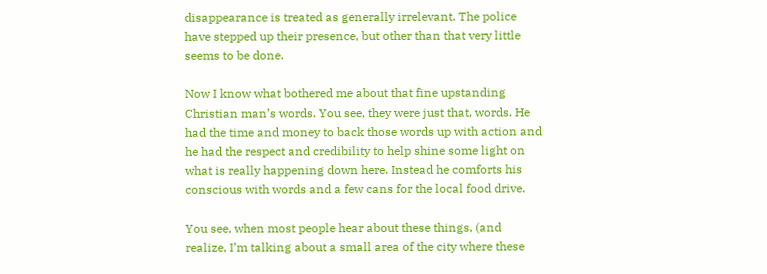disappearance is treated as generally irrelevant. The police have stepped up their presence, but other than that very little seems to be done.

Now I know what bothered me about that fine upstanding Christian man’s words. You see, they were just that, words. He had the time and money to back those words up with action and he had the respect and credibility to help shine some light on what is really happening down here. Instead he comforts his conscious with words and a few cans for the local food drive.

You see, when most people hear about these things, (and realize, I’m talking about a small area of the city where these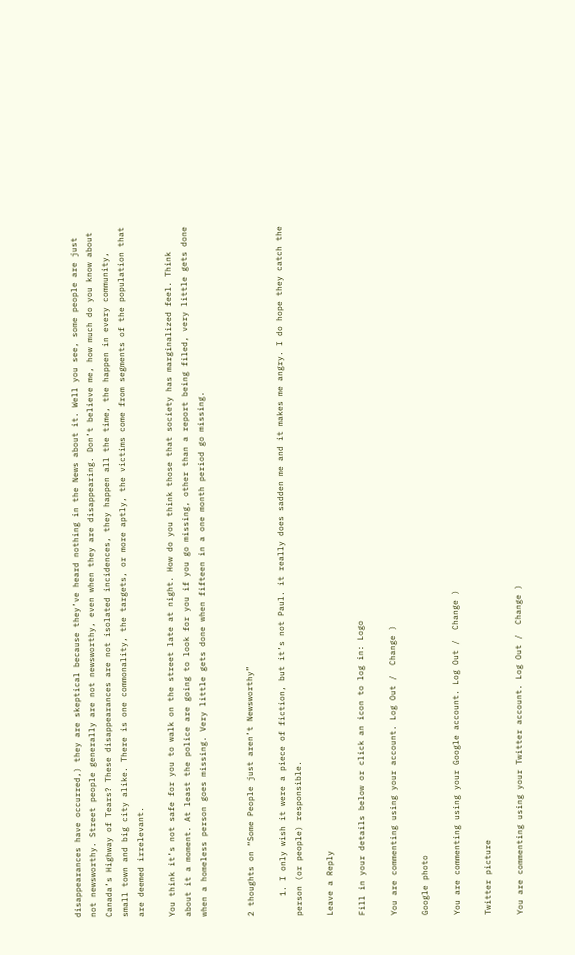disappearances have occurred,) they are skeptical because they’ve heard nothing in the News about it. Well you see, some people are just not newsworthy. Street people generally are not newsworthy, even when they are disappearing. Don’t believe me, how much do you know about Canada’s Highway of Tears? These disappearances are not isolated incidences, they happen all the time, the happen in every community, small town and big city alike. There is one commonality, the targets, or more aptly, the victims come from segments of the population that are deemed irrelevant.

You think it’s not safe for you to walk on the street late at night. How do you think those that society has marginalized feel. Think about it a moment. At least the police are going to look for you if you go missing, other than a report being filed, very little gets done when a homeless person goes missing. Very little gets done when fifteen in a one month period go missing.


2 thoughts on “Some People just aren’t Newsworthy”

    1. I only wish it were a piece of fiction, but it’s not Paul. it really does sadden me and it makes me angry. I do hope they catch the person (or people) responsible.

Leave a Reply

Fill in your details below or click an icon to log in: Logo

You are commenting using your account. Log Out /  Change )

Google photo

You are commenting using your Google account. Log Out /  Change )

Twitter picture

You are commenting using your Twitter account. Log Out /  Change )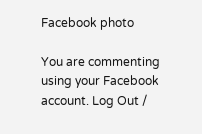Facebook photo

You are commenting using your Facebook account. Log Out /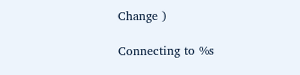Change )

Connecting to %s